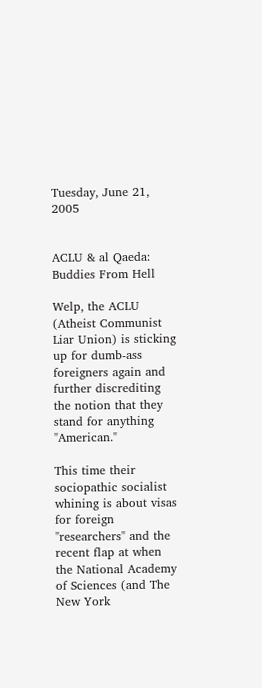Tuesday, June 21, 2005


ACLU & al Qaeda: Buddies From Hell

Welp, the ACLU (Atheist Communist Liar Union) is sticking up for dumb-ass foreigners again and further discrediting the notion that they stand for anything "American."

This time their sociopathic socialist whining is about visas for foreign "researchers" and the recent flap at when the National Academy of Sciences (and The New York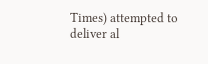Times) attempted to deliver al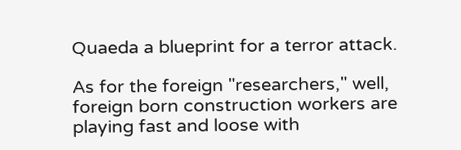Quaeda a blueprint for a terror attack.

As for the foreign "researchers," well, foreign born construction workers are playing fast and loose with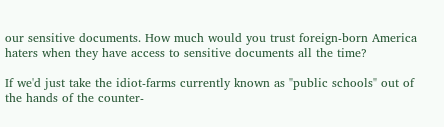our sensitive documents. How much would you trust foreign-born America haters when they have access to sensitive documents all the time?

If we'd just take the idiot-farms currently known as "public schools" out of the hands of the counter-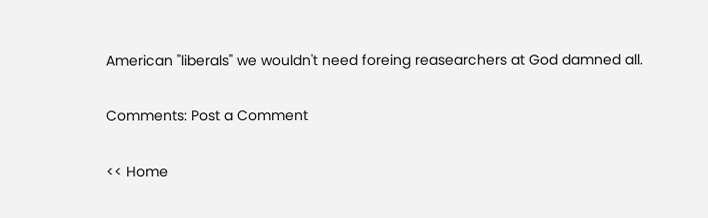American "liberals" we wouldn't need foreing reasearchers at God damned all.

Comments: Post a Comment

<< Home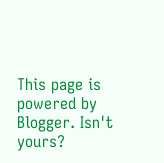This page is powered by Blogger. Isn't yours?